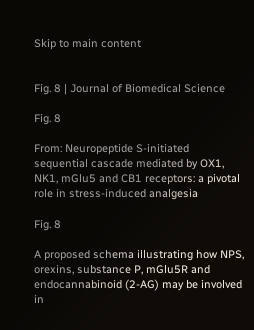Skip to main content


Fig. 8 | Journal of Biomedical Science

Fig. 8

From: Neuropeptide S-initiated sequential cascade mediated by OX1, NK1, mGlu5 and CB1 receptors: a pivotal role in stress-induced analgesia

Fig. 8

A proposed schema illustrating how NPS, orexins, substance P, mGlu5R and endocannabinoid (2-AG) may be involved in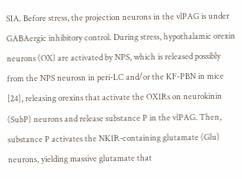SIA. Before stress, the projection neurons in the vlPAG is under GABAergic inhibitory control. During stress, hypothalamic orexin neurons (OX) are activated by NPS, which is released possibly from the NPS neurosn in peri-LC and/or the KF-PBN in mice [24], releasing orexins that activate the OX1Rs on neurokinin (SubP) neurons and release substance P in the vlPAG. Then, substance P activates the NK1R-containing glutamate (Glu) neurons, yielding massive glutamate that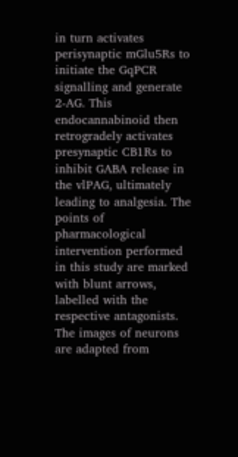in turn activates perisynaptic mGlu5Rs to initiate the GqPCR signalling and generate 2-AG. This endocannabinoid then retrogradely activates presynaptic CB1Rs to inhibit GABA release in the vlPAG, ultimately leading to analgesia. The points of pharmacological intervention performed in this study are marked with blunt arrows, labelled with the respective antagonists. The images of neurons are adapted from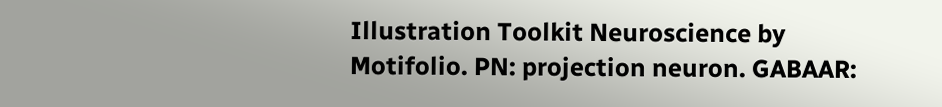Illustration Toolkit Neuroscience by Motifolio. PN: projection neuron. GABAAR: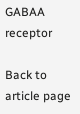GABAA receptor

Back to article page